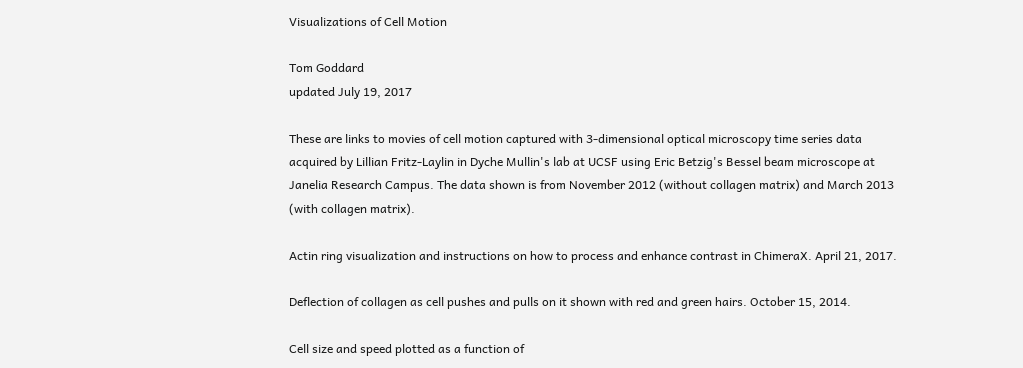Visualizations of Cell Motion

Tom Goddard
updated July 19, 2017

These are links to movies of cell motion captured with 3-dimensional optical microscopy time series data acquired by Lillian Fritz-Laylin in Dyche Mullin's lab at UCSF using Eric Betzig's Bessel beam microscope at Janelia Research Campus. The data shown is from November 2012 (without collagen matrix) and March 2013 (with collagen matrix).

Actin ring visualization and instructions on how to process and enhance contrast in ChimeraX. April 21, 2017.

Deflection of collagen as cell pushes and pulls on it shown with red and green hairs. October 15, 2014.

Cell size and speed plotted as a function of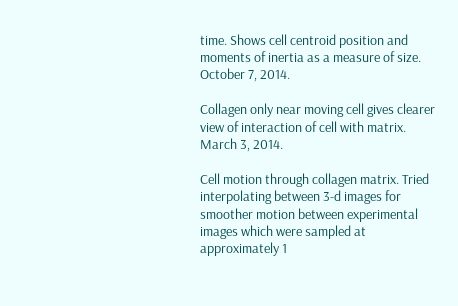time. Shows cell centroid position and moments of inertia as a measure of size. October 7, 2014.

Collagen only near moving cell gives clearer view of interaction of cell with matrix. March 3, 2014.

Cell motion through collagen matrix. Tried interpolating between 3-d images for smoother motion between experimental images which were sampled at approximately 1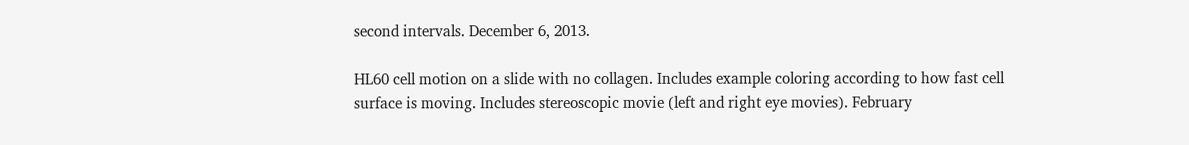second intervals. December 6, 2013.

HL60 cell motion on a slide with no collagen. Includes example coloring according to how fast cell surface is moving. Includes stereoscopic movie (left and right eye movies). February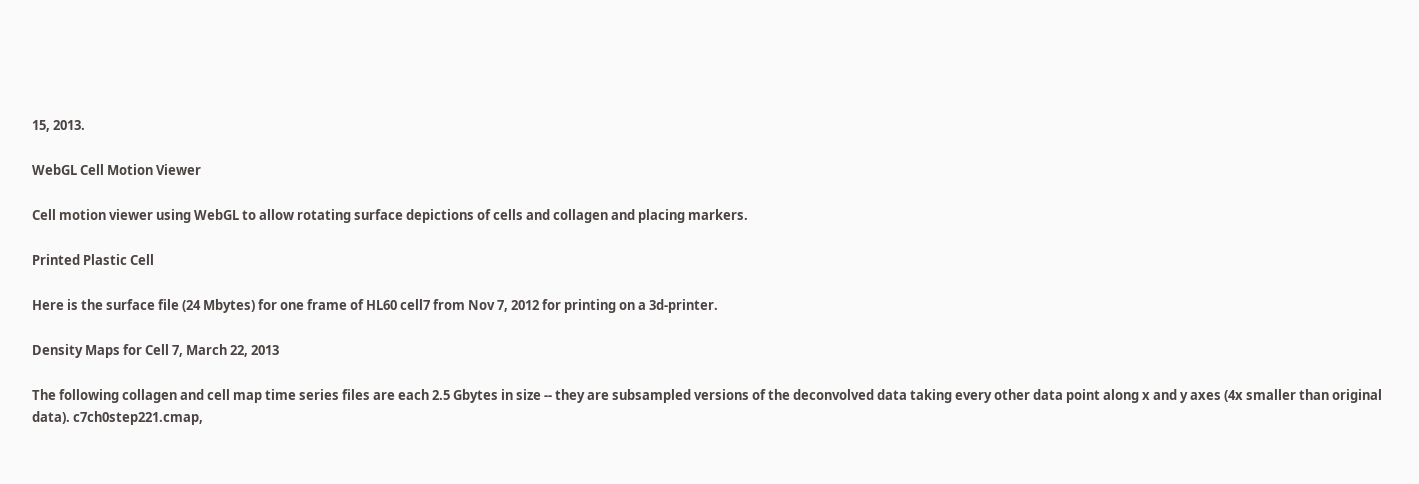15, 2013.

WebGL Cell Motion Viewer

Cell motion viewer using WebGL to allow rotating surface depictions of cells and collagen and placing markers.

Printed Plastic Cell

Here is the surface file (24 Mbytes) for one frame of HL60 cell7 from Nov 7, 2012 for printing on a 3d-printer.

Density Maps for Cell 7, March 22, 2013

The following collagen and cell map time series files are each 2.5 Gbytes in size -- they are subsampled versions of the deconvolved data taking every other data point along x and y axes (4x smaller than original data). c7ch0step221.cmap,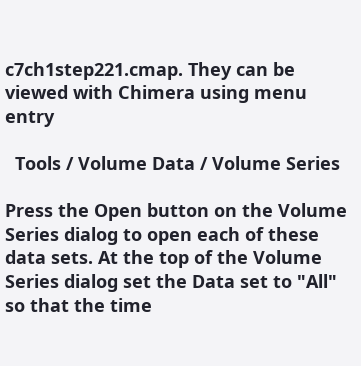c7ch1step221.cmap. They can be viewed with Chimera using menu entry

  Tools / Volume Data / Volume Series

Press the Open button on the Volume Series dialog to open each of these data sets. At the top of the Volume Series dialog set the Data set to "All" so that the time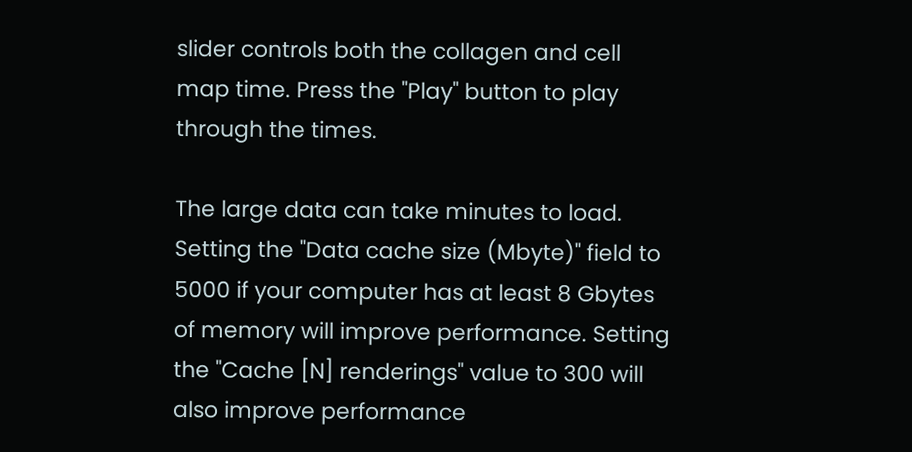slider controls both the collagen and cell map time. Press the "Play" button to play through the times.

The large data can take minutes to load. Setting the "Data cache size (Mbyte)" field to 5000 if your computer has at least 8 Gbytes of memory will improve performance. Setting the "Cache [N] renderings" value to 300 will also improve performance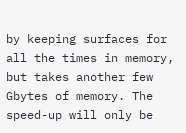by keeping surfaces for all the times in memory, but takes another few Gbytes of memory. The speed-up will only be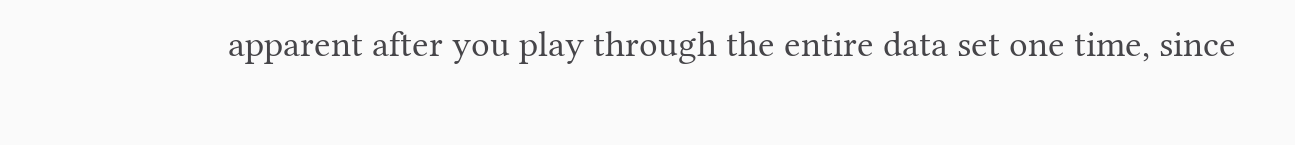apparent after you play through the entire data set one time, since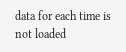data for each time is not loaded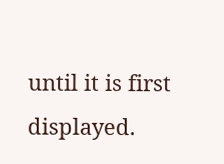until it is first displayed.